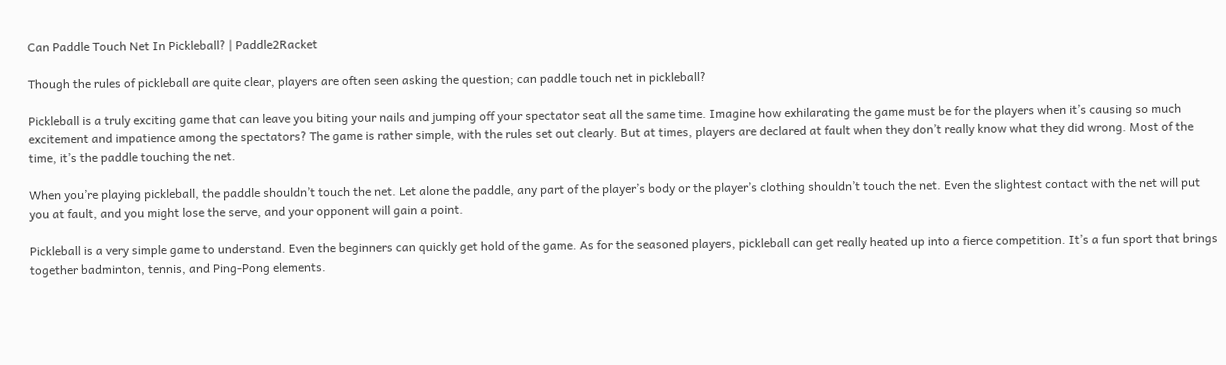Can Paddle Touch Net In Pickleball? | Paddle2Racket

Though the rules of pickleball are quite clear, players are often seen asking the question; can paddle touch net in pickleball?

Pickleball is a truly exciting game that can leave you biting your nails and jumping off your spectator seat all the same time. Imagine how exhilarating the game must be for the players when it’s causing so much excitement and impatience among the spectators? The game is rather simple, with the rules set out clearly. But at times, players are declared at fault when they don’t really know what they did wrong. Most of the time, it’s the paddle touching the net.

When you’re playing pickleball, the paddle shouldn’t touch the net. Let alone the paddle, any part of the player’s body or the player’s clothing shouldn’t touch the net. Even the slightest contact with the net will put you at fault, and you might lose the serve, and your opponent will gain a point.

Pickleball is a very simple game to understand. Even the beginners can quickly get hold of the game. As for the seasoned players, pickleball can get really heated up into a fierce competition. It’s a fun sport that brings together badminton, tennis, and Ping-Pong elements.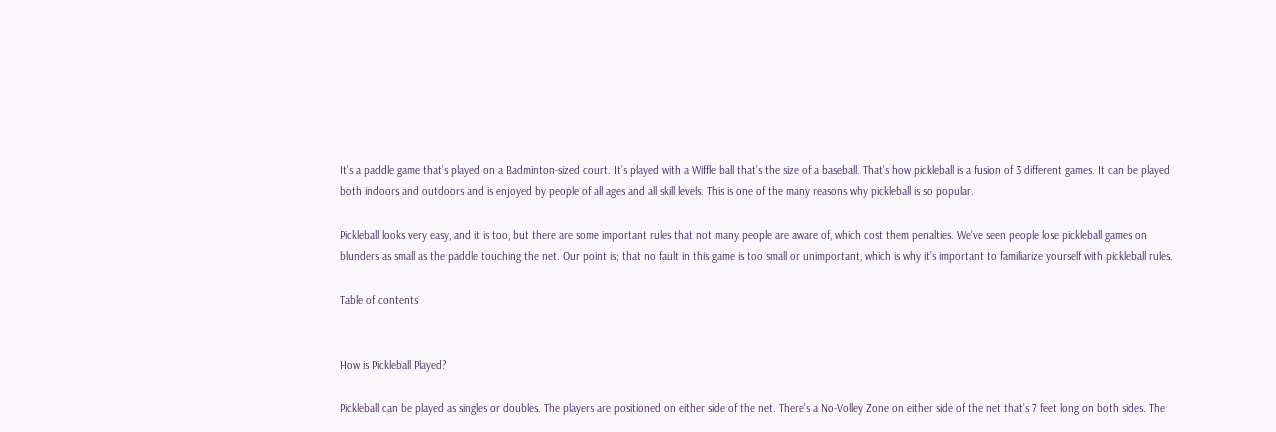It’s a paddle game that’s played on a Badminton-sized court. It’s played with a Wiffle ball that’s the size of a baseball. That’s how pickleball is a fusion of 3 different games. It can be played both indoors and outdoors and is enjoyed by people of all ages and all skill levels. This is one of the many reasons why pickleball is so popular.

Pickleball looks very easy, and it is too, but there are some important rules that not many people are aware of, which cost them penalties. We’ve seen people lose pickleball games on blunders as small as the paddle touching the net. Our point is; that no fault in this game is too small or unimportant, which is why it’s important to familiarize yourself with pickleball rules.

Table of contents


How is Pickleball Played?

Pickleball can be played as singles or doubles. The players are positioned on either side of the net. There’s a No-Volley Zone on either side of the net that’s 7 feet long on both sides. The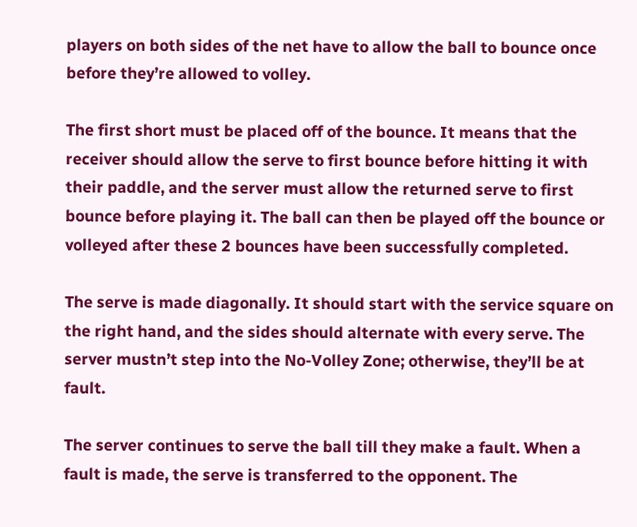players on both sides of the net have to allow the ball to bounce once before they’re allowed to volley.

The first short must be placed off of the bounce. It means that the receiver should allow the serve to first bounce before hitting it with their paddle, and the server must allow the returned serve to first bounce before playing it. The ball can then be played off the bounce or volleyed after these 2 bounces have been successfully completed.

The serve is made diagonally. It should start with the service square on the right hand, and the sides should alternate with every serve. The server mustn’t step into the No-Volley Zone; otherwise, they’ll be at fault.

The server continues to serve the ball till they make a fault. When a fault is made, the serve is transferred to the opponent. The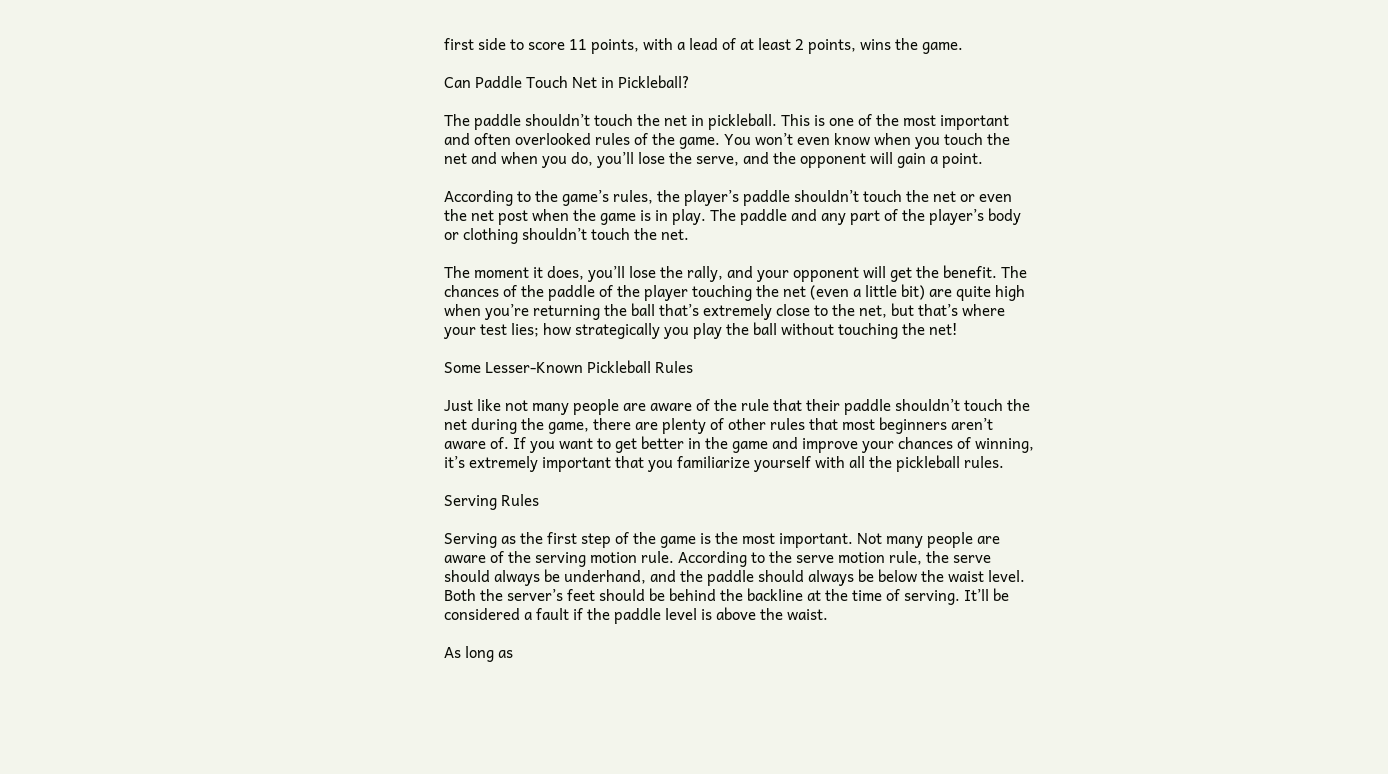first side to score 11 points, with a lead of at least 2 points, wins the game.

Can Paddle Touch Net in Pickleball?

The paddle shouldn’t touch the net in pickleball. This is one of the most important and often overlooked rules of the game. You won’t even know when you touch the net and when you do, you’ll lose the serve, and the opponent will gain a point.

According to the game’s rules, the player’s paddle shouldn’t touch the net or even the net post when the game is in play. The paddle and any part of the player’s body or clothing shouldn’t touch the net.

The moment it does, you’ll lose the rally, and your opponent will get the benefit. The chances of the paddle of the player touching the net (even a little bit) are quite high when you’re returning the ball that’s extremely close to the net, but that’s where your test lies; how strategically you play the ball without touching the net!

Some Lesser-Known Pickleball Rules

Just like not many people are aware of the rule that their paddle shouldn’t touch the net during the game, there are plenty of other rules that most beginners aren’t aware of. If you want to get better in the game and improve your chances of winning, it’s extremely important that you familiarize yourself with all the pickleball rules.

Serving Rules

Serving as the first step of the game is the most important. Not many people are aware of the serving motion rule. According to the serve motion rule, the serve should always be underhand, and the paddle should always be below the waist level. Both the server’s feet should be behind the backline at the time of serving. It’ll be considered a fault if the paddle level is above the waist.

As long as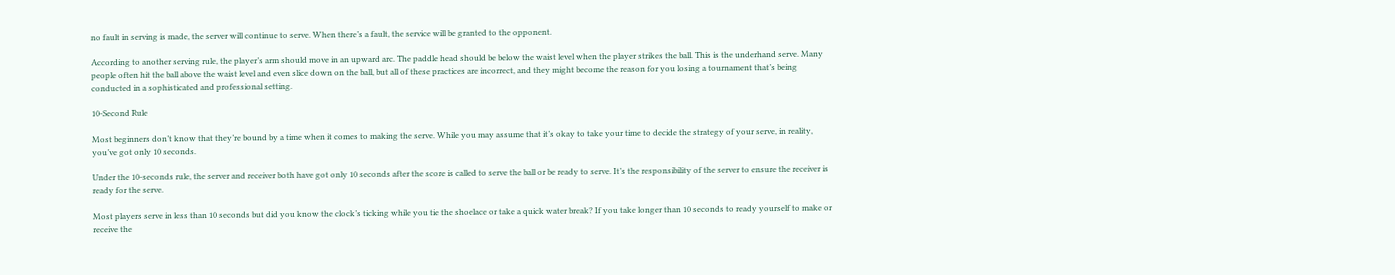no fault in serving is made, the server will continue to serve. When there’s a fault, the service will be granted to the opponent.

According to another serving rule, the player’s arm should move in an upward arc. The paddle head should be below the waist level when the player strikes the ball. This is the underhand serve. Many people often hit the ball above the waist level and even slice down on the ball, but all of these practices are incorrect, and they might become the reason for you losing a tournament that’s being conducted in a sophisticated and professional setting.

10-Second Rule

Most beginners don’t know that they’re bound by a time when it comes to making the serve. While you may assume that it’s okay to take your time to decide the strategy of your serve, in reality, you’ve got only 10 seconds.

Under the 10-seconds rule, the server and receiver both have got only 10 seconds after the score is called to serve the ball or be ready to serve. It’s the responsibility of the server to ensure the receiver is ready for the serve.

Most players serve in less than 10 seconds but did you know the clock’s ticking while you tie the shoelace or take a quick water break? If you take longer than 10 seconds to ready yourself to make or receive the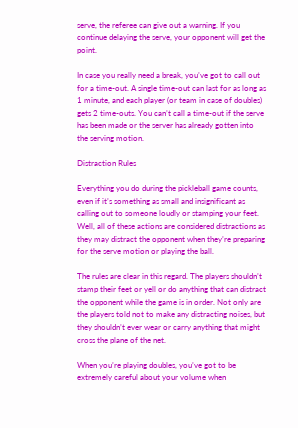serve, the referee can give out a warning. If you continue delaying the serve, your opponent will get the point.

In case you really need a break, you’ve got to call out for a time-out. A single time-out can last for as long as 1 minute, and each player (or team in case of doubles) gets 2 time-outs. You can’t call a time-out if the serve has been made or the server has already gotten into the serving motion.

Distraction Rules

Everything you do during the pickleball game counts, even if it’s something as small and insignificant as calling out to someone loudly or stamping your feet. Well, all of these actions are considered distractions as they may distract the opponent when they’re preparing for the serve motion or playing the ball.

The rules are clear in this regard. The players shouldn’t stamp their feet or yell or do anything that can distract the opponent while the game is in order. Not only are the players told not to make any distracting noises, but they shouldn’t ever wear or carry anything that might cross the plane of the net.

When you’re playing doubles, you’ve got to be extremely careful about your volume when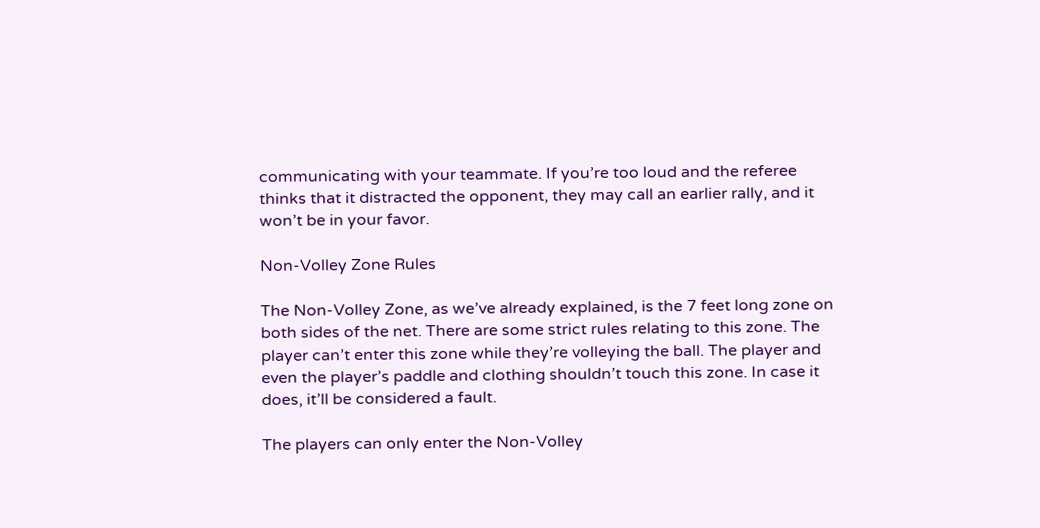communicating with your teammate. If you’re too loud and the referee thinks that it distracted the opponent, they may call an earlier rally, and it won’t be in your favor.

Non-Volley Zone Rules

The Non-Volley Zone, as we’ve already explained, is the 7 feet long zone on both sides of the net. There are some strict rules relating to this zone. The player can’t enter this zone while they’re volleying the ball. The player and even the player’s paddle and clothing shouldn’t touch this zone. In case it does, it’ll be considered a fault.

The players can only enter the Non-Volley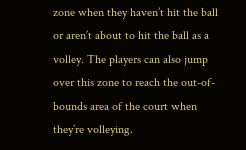zone when they haven’t hit the ball or aren’t about to hit the ball as a volley. The players can also jump over this zone to reach the out-of-bounds area of the court when they’re volleying.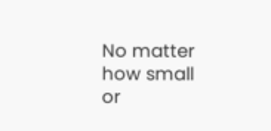No matter how small or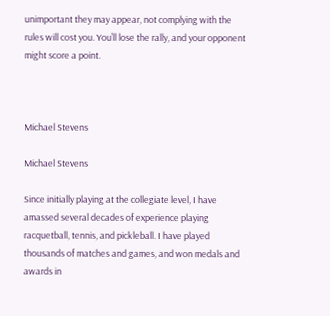unimportant they may appear, not complying with the rules will cost you. You’ll lose the rally, and your opponent might score a point.



Michael Stevens

Michael Stevens

Since initially playing at the collegiate level, I have amassed several decades of experience playing racquetball, tennis, and pickleball. I have played thousands of matches and games, and won medals and awards in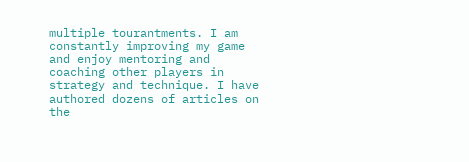multiple tourantments. I am constantly improving my game and enjoy mentoring and coaching other players in strategy and technique. I have authored dozens of articles on the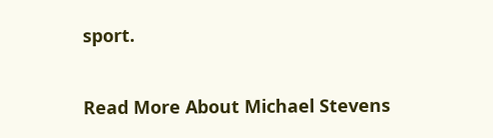sport.

Read More About Michael Stevens